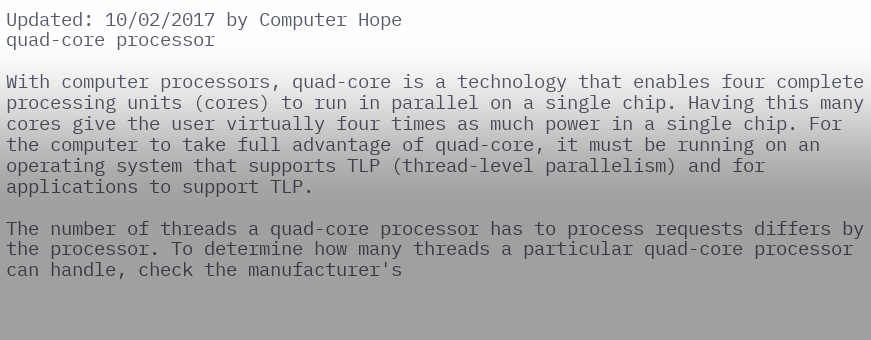Updated: 10/02/2017 by Computer Hope
quad-core processor

With computer processors, quad-core is a technology that enables four complete processing units (cores) to run in parallel on a single chip. Having this many cores give the user virtually four times as much power in a single chip. For the computer to take full advantage of quad-core, it must be running on an operating system that supports TLP (thread-level parallelism) and for applications to support TLP.

The number of threads a quad-core processor has to process requests differs by the processor. To determine how many threads a particular quad-core processor can handle, check the manufacturer's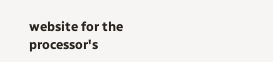website for the processor's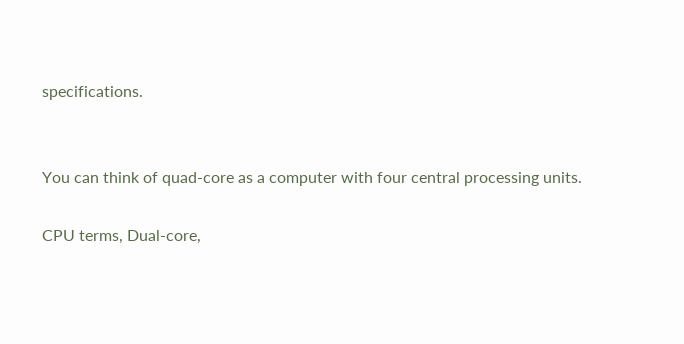specifications.


You can think of quad-core as a computer with four central processing units.

CPU terms, Dual-core,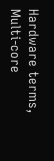Hardware terms, Multi-core